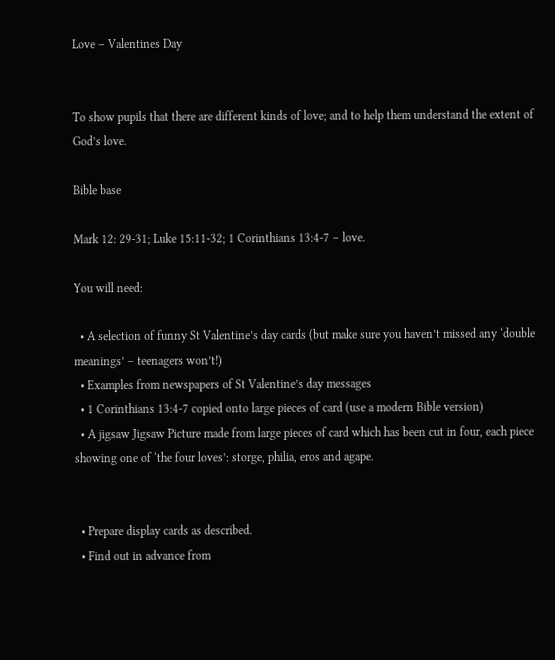Love – Valentines Day


To show pupils that there are different kinds of love; and to help them understand the extent of God’s love.

Bible base

Mark 12: 29-31; Luke 15:11-32; 1 Corinthians 13:4-7 – love.

You will need:

  • A selection of funny St Valentine’s day cards (but make sure you haven’t missed any ‘double meanings’ – teenagers won’t!)
  • Examples from newspapers of St Valentine’s day messages
  • 1 Corinthians 13:4-7 copied onto large pieces of card (use a modern Bible version)
  • A jigsaw Jigsaw Picture made from large pieces of card which has been cut in four, each piece showing one of ‘the four loves’: storge, philia, eros and agape.


  • Prepare display cards as described.
  • Find out in advance from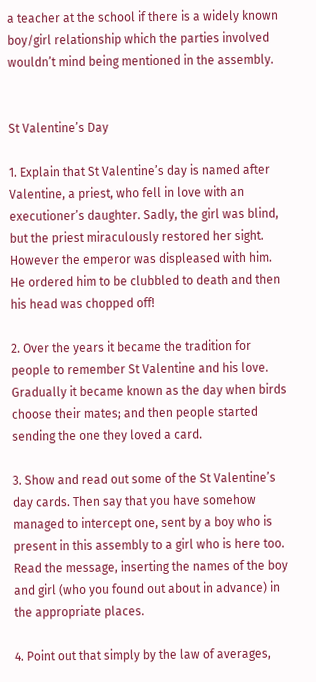a teacher at the school if there is a widely known boy/girl relationship which the parties involved wouldn’t mind being mentioned in the assembly.


St Valentine’s Day

1. Explain that St Valentine’s day is named after Valentine, a priest, who fell in love with an executioner’s daughter. Sadly, the girl was blind, but the priest miraculously restored her sight. However the emperor was displeased with him. He ordered him to be clubbled to death and then his head was chopped off!

2. Over the years it became the tradition for people to remember St Valentine and his love. Gradually it became known as the day when birds choose their mates; and then people started sending the one they loved a card.

3. Show and read out some of the St Valentine’s day cards. Then say that you have somehow managed to intercept one, sent by a boy who is present in this assembly to a girl who is here too. Read the message, inserting the names of the boy and girl (who you found out about in advance) in the appropriate places.

4. Point out that simply by the law of averages,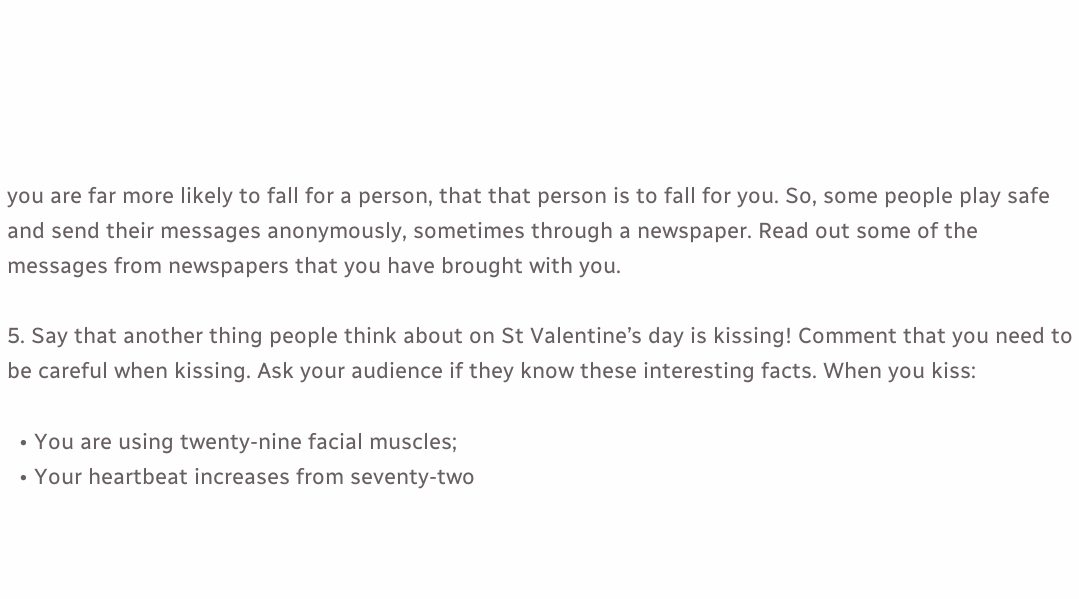you are far more likely to fall for a person, that that person is to fall for you. So, some people play safe and send their messages anonymously, sometimes through a newspaper. Read out some of the messages from newspapers that you have brought with you.

5. Say that another thing people think about on St Valentine’s day is kissing! Comment that you need to be careful when kissing. Ask your audience if they know these interesting facts. When you kiss:

  • You are using twenty-nine facial muscles;
  • Your heartbeat increases from seventy-two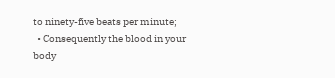to ninety-five beats per minute;
  • Consequently the blood in your body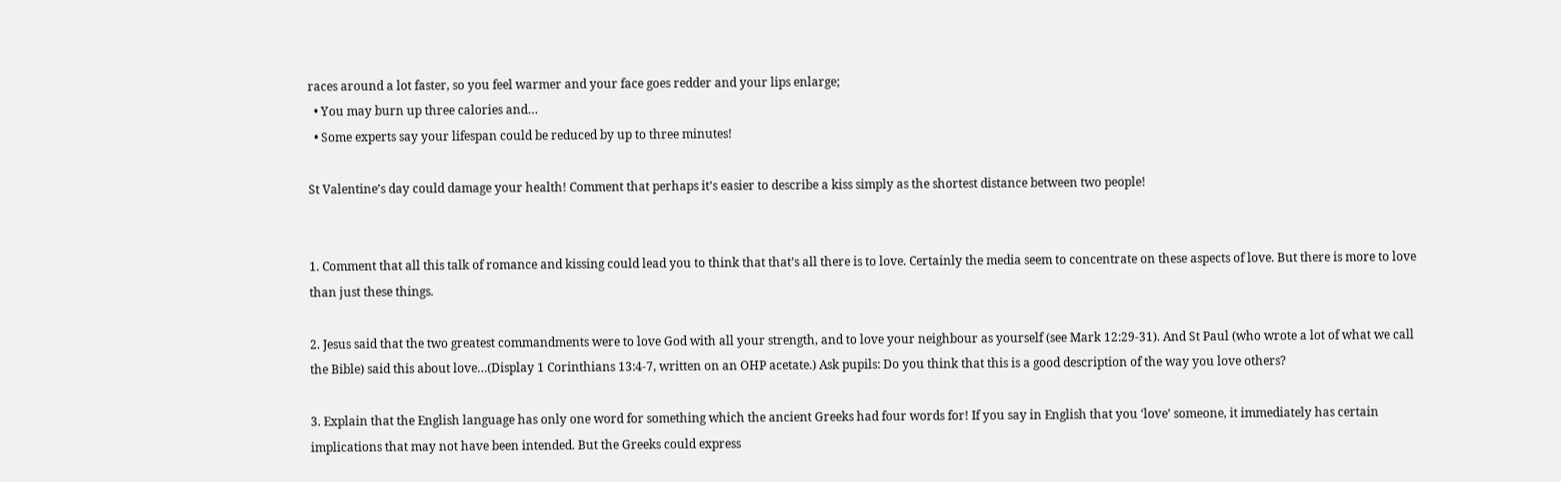races around a lot faster, so you feel warmer and your face goes redder and your lips enlarge;
  • You may burn up three calories and…
  • Some experts say your lifespan could be reduced by up to three minutes!

St Valentine’s day could damage your health! Comment that perhaps it’s easier to describe a kiss simply as the shortest distance between two people!


1. Comment that all this talk of romance and kissing could lead you to think that that’s all there is to love. Certainly the media seem to concentrate on these aspects of love. But there is more to love than just these things.

2. Jesus said that the two greatest commandments were to love God with all your strength, and to love your neighbour as yourself (see Mark 12:29-31). And St Paul (who wrote a lot of what we call the Bible) said this about love…(Display 1 Corinthians 13:4-7, written on an OHP acetate.) Ask pupils: Do you think that this is a good description of the way you love others?

3. Explain that the English language has only one word for something which the ancient Greeks had four words for! If you say in English that you ‘love’ someone, it immediately has certain implications that may not have been intended. But the Greeks could express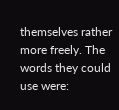themselves rather more freely. The words they could use were: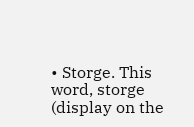• Storge. This word, storge (display on the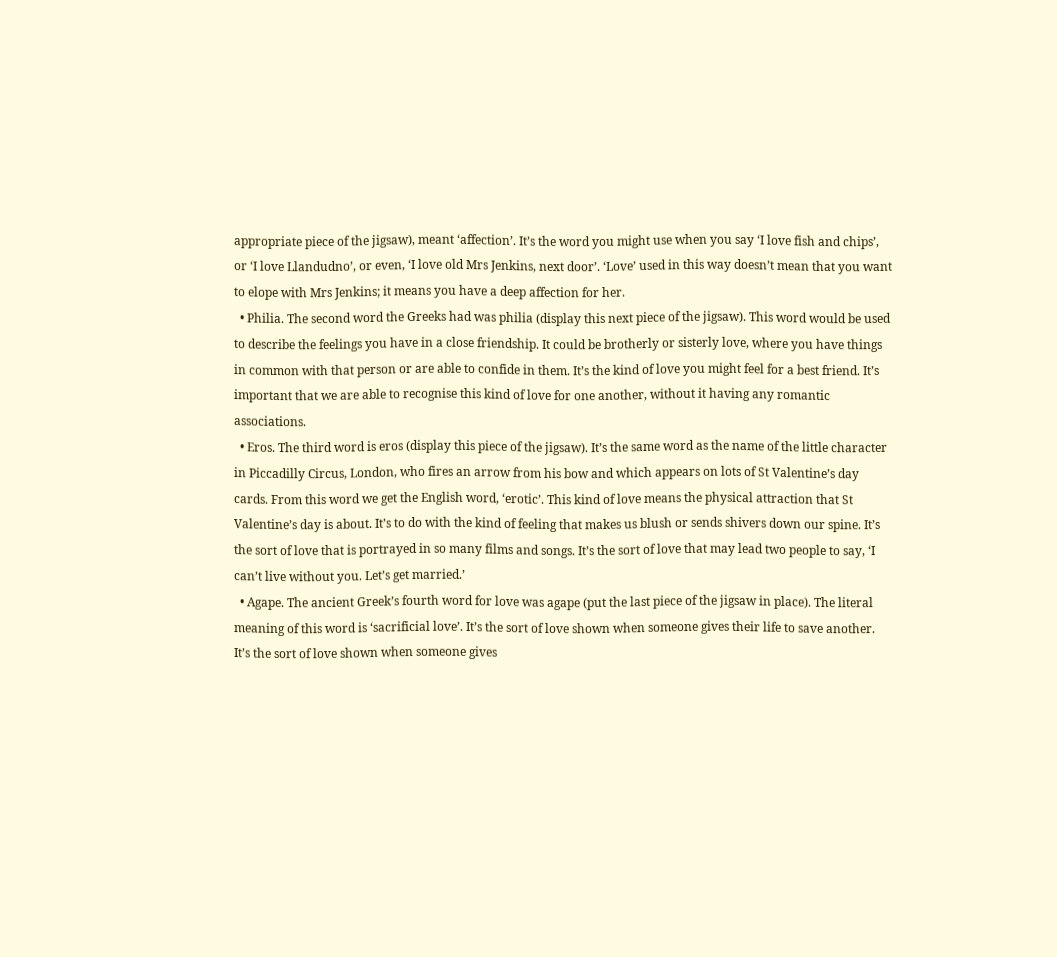appropriate piece of the jigsaw), meant ‘affection’. It’s the word you might use when you say ‘I love fish and chips’, or ‘I love Llandudno’, or even, ‘I love old Mrs Jenkins, next door’. ‘Love’ used in this way doesn’t mean that you want to elope with Mrs Jenkins; it means you have a deep affection for her.
  • Philia. The second word the Greeks had was philia (display this next piece of the jigsaw). This word would be used to describe the feelings you have in a close friendship. It could be brotherly or sisterly love, where you have things in common with that person or are able to confide in them. It’s the kind of love you might feel for a best friend. It’s important that we are able to recognise this kind of love for one another, without it having any romantic associations.
  • Eros. The third word is eros (display this piece of the jigsaw). It’s the same word as the name of the little character in Piccadilly Circus, London, who fires an arrow from his bow and which appears on lots of St Valentine’s day cards. From this word we get the English word, ‘erotic’. This kind of love means the physical attraction that St Valentine’s day is about. It’s to do with the kind of feeling that makes us blush or sends shivers down our spine. It’s the sort of love that is portrayed in so many films and songs. It’s the sort of love that may lead two people to say, ‘I can’t live without you. Let’s get married.’
  • Agape. The ancient Greek’s fourth word for love was agape (put the last piece of the jigsaw in place). The literal meaning of this word is ‘sacrificial love’. It’s the sort of love shown when someone gives their life to save another. It’s the sort of love shown when someone gives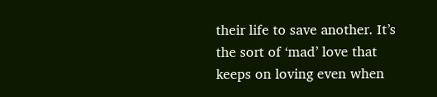their life to save another. It’s the sort of ‘mad’ love that keeps on loving even when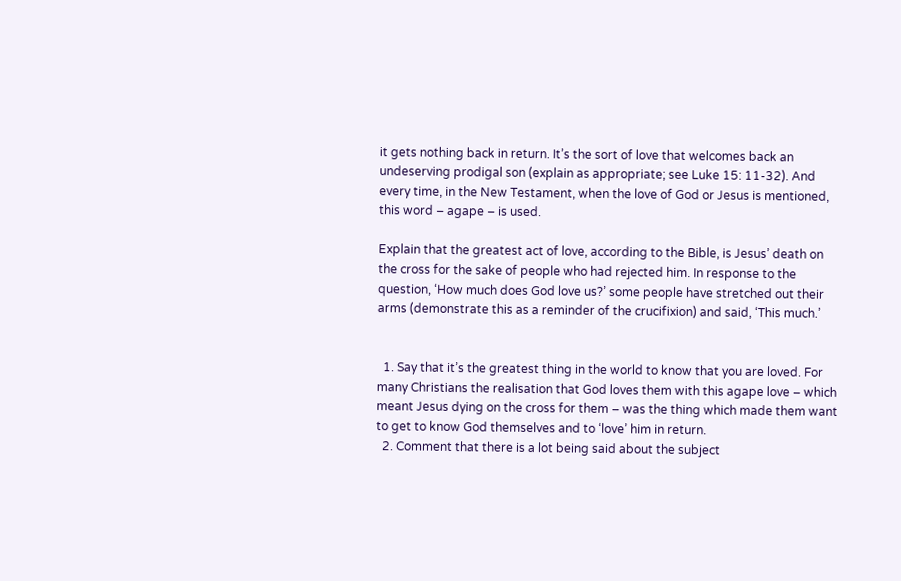it gets nothing back in return. It’s the sort of love that welcomes back an undeserving prodigal son (explain as appropriate; see Luke 15: 11-32). And every time, in the New Testament, when the love of God or Jesus is mentioned, this word – agape – is used.

Explain that the greatest act of love, according to the Bible, is Jesus’ death on the cross for the sake of people who had rejected him. In response to the question, ‘How much does God love us?’ some people have stretched out their arms (demonstrate this as a reminder of the crucifixion) and said, ‘This much.’


  1. Say that it’s the greatest thing in the world to know that you are loved. For many Christians the realisation that God loves them with this agape love – which meant Jesus dying on the cross for them – was the thing which made them want to get to know God themselves and to ‘love’ him in return.
  2. Comment that there is a lot being said about the subject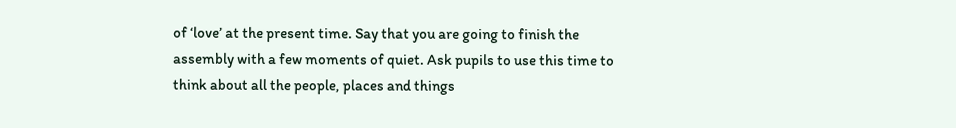of ‘love’ at the present time. Say that you are going to finish the assembly with a few moments of quiet. Ask pupils to use this time to think about all the people, places and things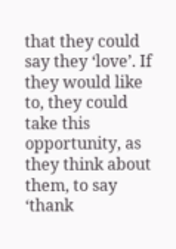that they could say they ‘love’. If they would like to, they could take this opportunity, as they think about them, to say ‘thank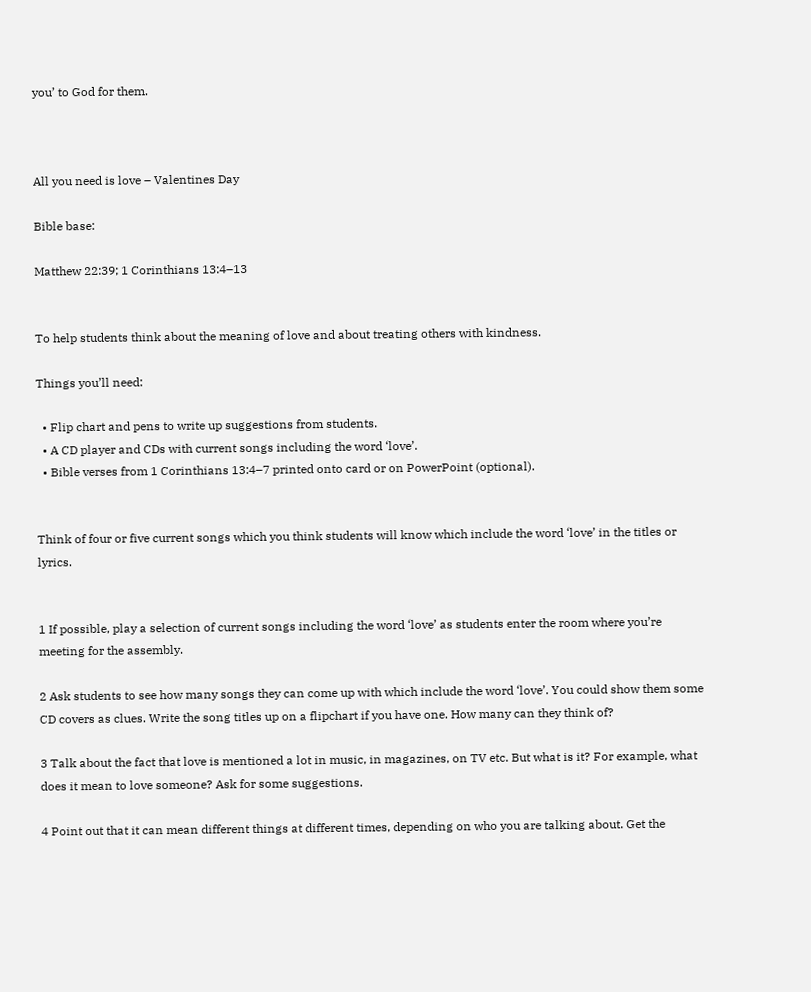you’ to God for them.



All you need is love – Valentines Day

Bible base:

Matthew 22:39; 1 Corinthians 13:4–13


To help students think about the meaning of love and about treating others with kindness.

Things you’ll need:

  • Flip chart and pens to write up suggestions from students.
  • A CD player and CDs with current songs including the word ‘love’.
  • Bible verses from 1 Corinthians 13:4–7 printed onto card or on PowerPoint (optional).


Think of four or five current songs which you think students will know which include the word ‘love’ in the titles or lyrics.


1 If possible, play a selection of current songs including the word ‘love’ as students enter the room where you’re meeting for the assembly.

2 Ask students to see how many songs they can come up with which include the word ‘love’. You could show them some CD covers as clues. Write the song titles up on a flipchart if you have one. How many can they think of?

3 Talk about the fact that love is mentioned a lot in music, in magazines, on TV etc. But what is it? For example, what does it mean to love someone? Ask for some suggestions.

4 Point out that it can mean different things at different times, depending on who you are talking about. Get the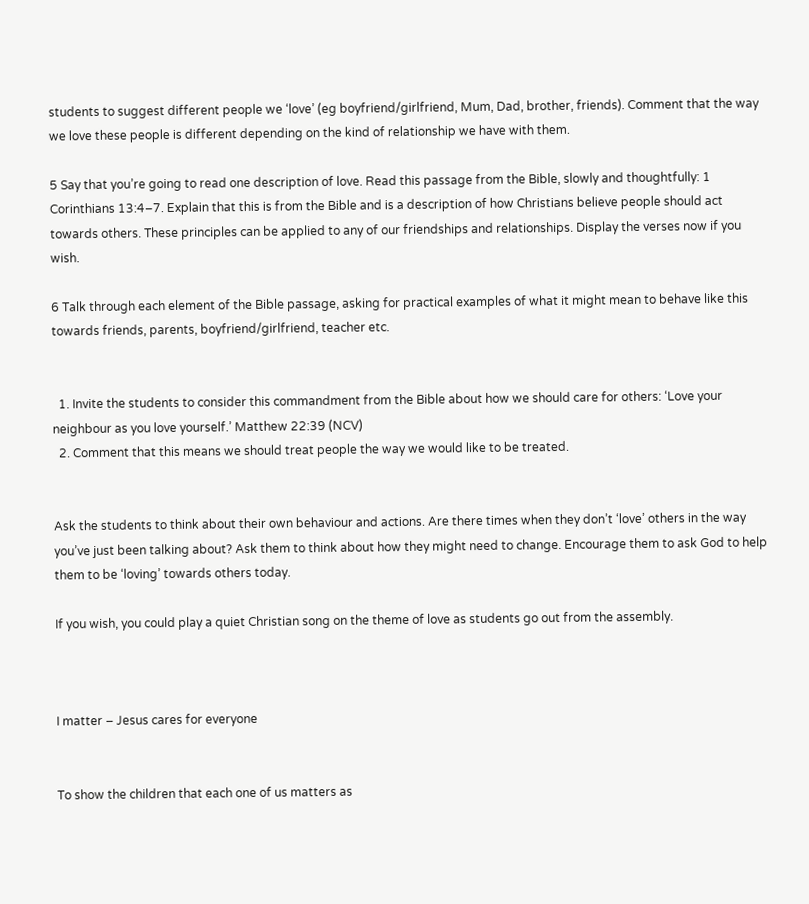students to suggest different people we ‘love’ (eg boyfriend/girlfriend, Mum, Dad, brother, friends). Comment that the way we love these people is different depending on the kind of relationship we have with them.

5 Say that you’re going to read one description of love. Read this passage from the Bible, slowly and thoughtfully: 1 Corinthians 13:4–7. Explain that this is from the Bible and is a description of how Christians believe people should act towards others. These principles can be applied to any of our friendships and relationships. Display the verses now if you wish.

6 Talk through each element of the Bible passage, asking for practical examples of what it might mean to behave like this towards friends, parents, boyfriend/girlfriend, teacher etc.


  1. Invite the students to consider this commandment from the Bible about how we should care for others: ‘Love your neighbour as you love yourself.’ Matthew 22:39 (NCV)
  2. Comment that this means we should treat people the way we would like to be treated.


Ask the students to think about their own behaviour and actions. Are there times when they don’t ‘love’ others in the way you’ve just been talking about? Ask them to think about how they might need to change. Encourage them to ask God to help them to be ‘loving’ towards others today.

If you wish, you could play a quiet Christian song on the theme of love as students go out from the assembly.



I matter – Jesus cares for everyone


To show the children that each one of us matters as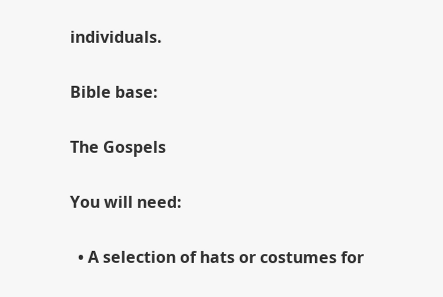individuals.

Bible base:

The Gospels

You will need:

  • A selection of hats or costumes for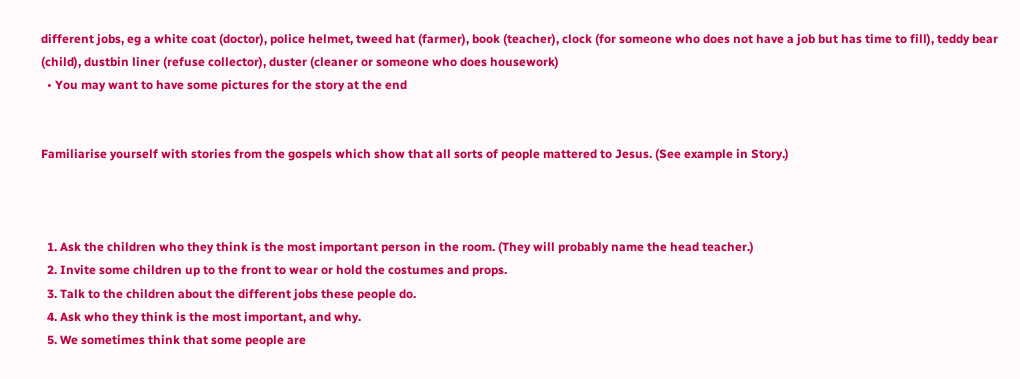different jobs, eg a white coat (doctor), police helmet, tweed hat (farmer), book (teacher), clock (for someone who does not have a job but has time to fill), teddy bear (child), dustbin liner (refuse collector), duster (cleaner or someone who does housework)
  • You may want to have some pictures for the story at the end


Familiarise yourself with stories from the gospels which show that all sorts of people mattered to Jesus. (See example in Story.)



  1. Ask the children who they think is the most important person in the room. (They will probably name the head teacher.)
  2. Invite some children up to the front to wear or hold the costumes and props.
  3. Talk to the children about the different jobs these people do.
  4. Ask who they think is the most important, and why.
  5. We sometimes think that some people are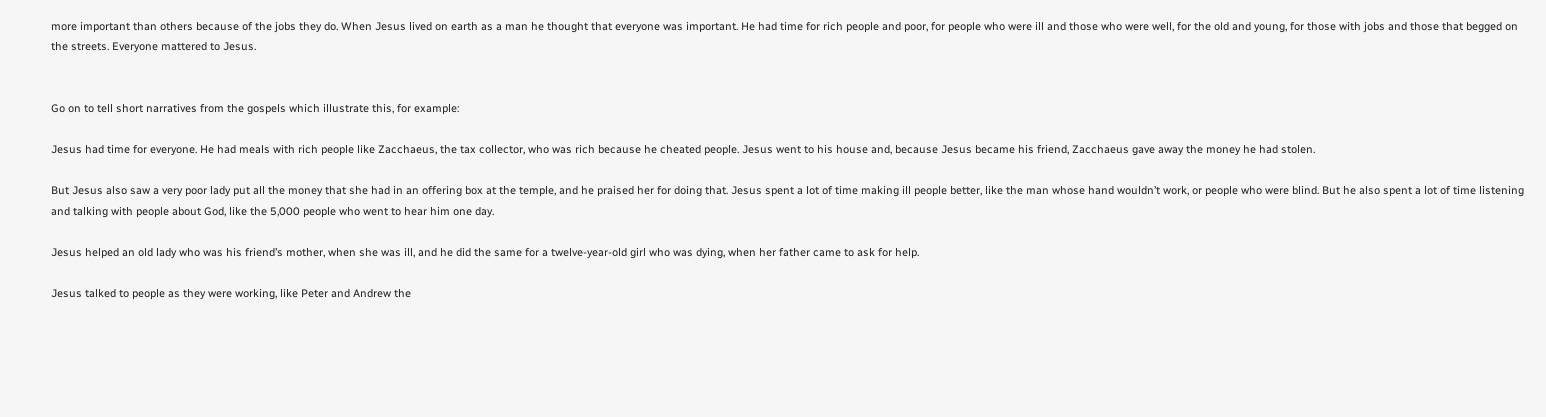more important than others because of the jobs they do. When Jesus lived on earth as a man he thought that everyone was important. He had time for rich people and poor, for people who were ill and those who were well, for the old and young, for those with jobs and those that begged on the streets. Everyone mattered to Jesus.


Go on to tell short narratives from the gospels which illustrate this, for example:

Jesus had time for everyone. He had meals with rich people like Zacchaeus, the tax collector, who was rich because he cheated people. Jesus went to his house and, because Jesus became his friend, Zacchaeus gave away the money he had stolen.

But Jesus also saw a very poor lady put all the money that she had in an offering box at the temple, and he praised her for doing that. Jesus spent a lot of time making ill people better, like the man whose hand wouldn’t work, or people who were blind. But he also spent a lot of time listening and talking with people about God, like the 5,000 people who went to hear him one day.

Jesus helped an old lady who was his friend’s mother, when she was ill, and he did the same for a twelve-year-old girl who was dying, when her father came to ask for help.

Jesus talked to people as they were working, like Peter and Andrew the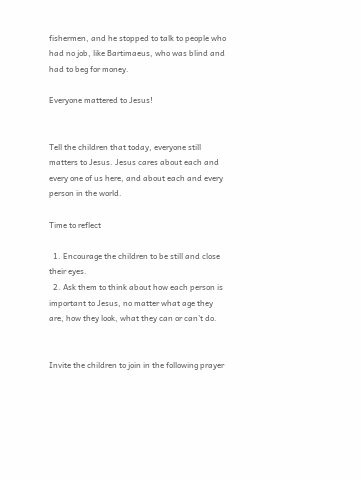fishermen, and he stopped to talk to people who had no job, like Bartimaeus, who was blind and had to beg for money.

Everyone mattered to Jesus!


Tell the children that today, everyone still matters to Jesus. Jesus cares about each and every one of us here, and about each and every person in the world.

Time to reflect

  1. Encourage the children to be still and close their eyes.
  2. Ask them to think about how each person is important to Jesus, no matter what age they are, how they look, what they can or can’t do.


Invite the children to join in the following prayer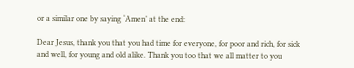or a similar one by saying ‘Amen’ at the end:

Dear Jesus, thank you that you had time for everyone, for poor and rich, for sick and well, for young and old alike. Thank you too that we all matter to you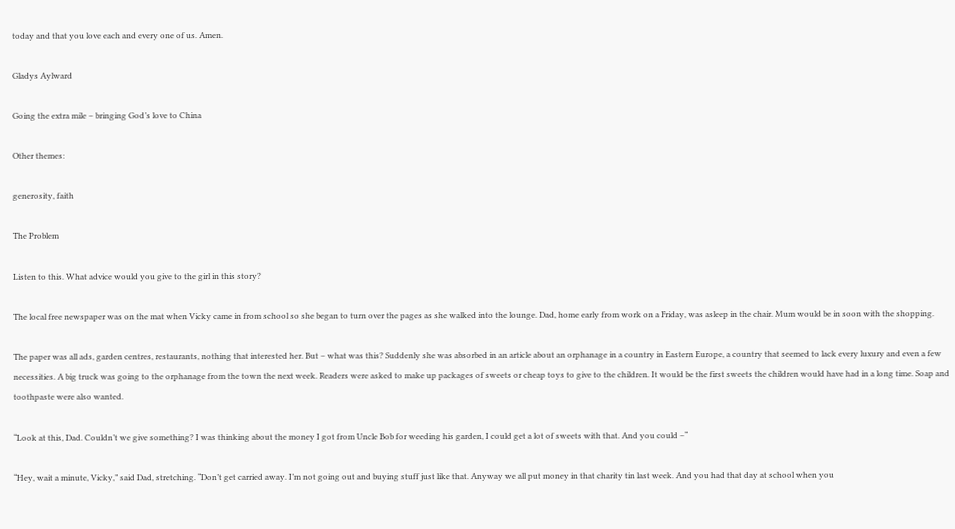today and that you love each and every one of us. Amen.

Gladys Aylward

Going the extra mile – bringing God’s love to China

Other themes:

generosity, faith

The Problem

Listen to this. What advice would you give to the girl in this story?

The local free newspaper was on the mat when Vicky came in from school so she began to turn over the pages as she walked into the lounge. Dad, home early from work on a Friday, was asleep in the chair. Mum would be in soon with the shopping.

The paper was all ads, garden centres, restaurants, nothing that interested her. But – what was this? Suddenly she was absorbed in an article about an orphanage in a country in Eastern Europe, a country that seemed to lack every luxury and even a few necessities. A big truck was going to the orphanage from the town the next week. Readers were asked to make up packages of sweets or cheap toys to give to the children. It would be the first sweets the children would have had in a long time. Soap and toothpaste were also wanted.

“Look at this, Dad. Couldn’t we give something? I was thinking about the money I got from Uncle Bob for weeding his garden, I could get a lot of sweets with that. And you could –“

“Hey, wait a minute, Vicky,” said Dad, stretching. “Don’t get carried away. I’m not going out and buying stuff just like that. Anyway we all put money in that charity tin last week. And you had that day at school when you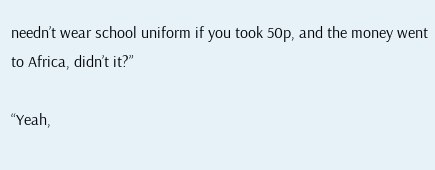needn’t wear school uniform if you took 50p, and the money went to Africa, didn’t it?”

“Yeah,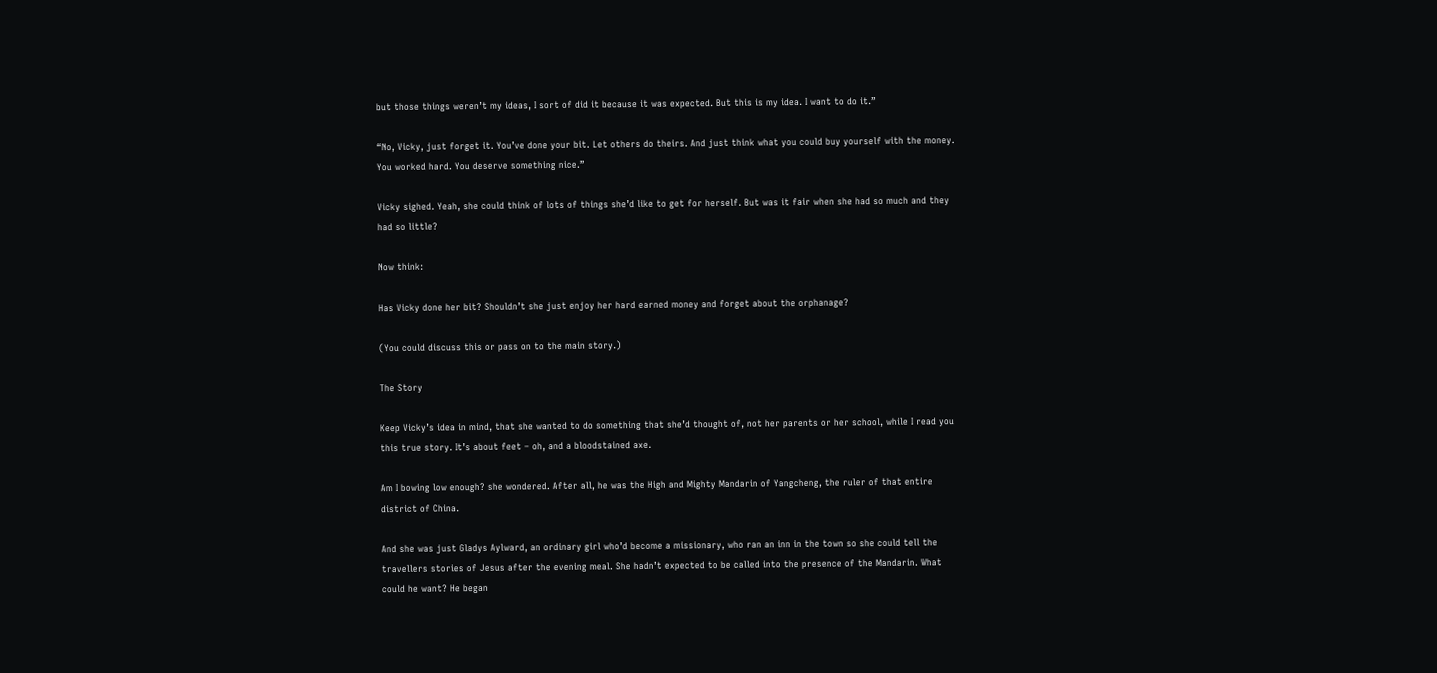but those things weren’t my ideas, I sort of did it because it was expected. But this is my idea. I want to do it.”

“No, Vicky, just forget it. You’ve done your bit. Let others do theirs. And just think what you could buy yourself with the money. You worked hard. You deserve something nice.”

Vicky sighed. Yeah, she could think of lots of things she’d like to get for herself. But was it fair when she had so much and they had so little?

Now think:

Has Vicky done her bit? Shouldn’t she just enjoy her hard earned money and forget about the orphanage?

(You could discuss this or pass on to the main story.)

The Story

Keep Vicky’s idea in mind, that she wanted to do something that she’d thought of, not her parents or her school, while I read you this true story. It’s about feet – oh, and a bloodstained axe.

Am I bowing low enough? she wondered. After all, he was the High and Mighty Mandarin of Yangcheng, the ruler of that entire district of China.

And she was just Gladys Aylward, an ordinary girl who’d become a missionary, who ran an inn in the town so she could tell the travellers stories of Jesus after the evening meal. She hadn’t expected to be called into the presence of the Mandarin. What could he want? He began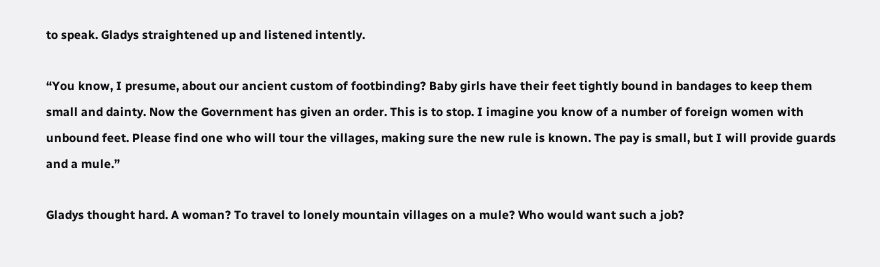to speak. Gladys straightened up and listened intently.

“You know, I presume, about our ancient custom of footbinding? Baby girls have their feet tightly bound in bandages to keep them small and dainty. Now the Government has given an order. This is to stop. I imagine you know of a number of foreign women with unbound feet. Please find one who will tour the villages, making sure the new rule is known. The pay is small, but I will provide guards and a mule.”

Gladys thought hard. A woman? To travel to lonely mountain villages on a mule? Who would want such a job?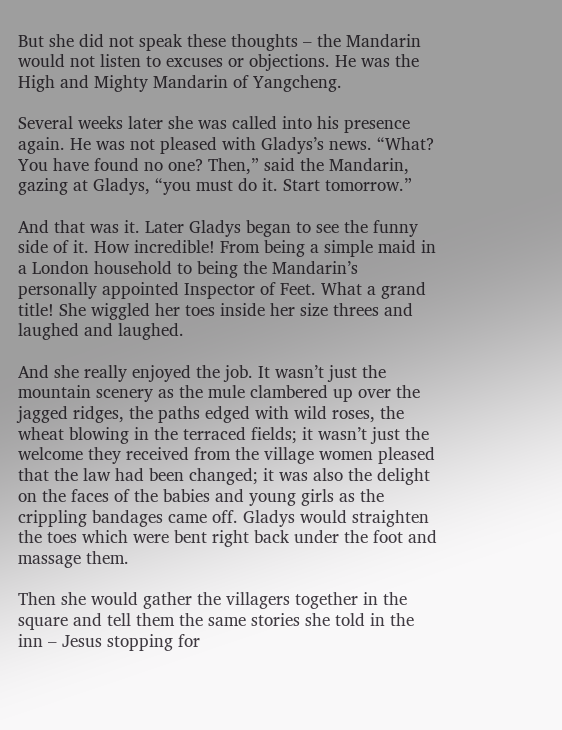But she did not speak these thoughts – the Mandarin would not listen to excuses or objections. He was the High and Mighty Mandarin of Yangcheng.

Several weeks later she was called into his presence again. He was not pleased with Gladys’s news. “What? You have found no one? Then,” said the Mandarin, gazing at Gladys, “you must do it. Start tomorrow.”

And that was it. Later Gladys began to see the funny side of it. How incredible! From being a simple maid in a London household to being the Mandarin’s personally appointed Inspector of Feet. What a grand title! She wiggled her toes inside her size threes and laughed and laughed.

And she really enjoyed the job. It wasn’t just the mountain scenery as the mule clambered up over the jagged ridges, the paths edged with wild roses, the wheat blowing in the terraced fields; it wasn’t just the welcome they received from the village women pleased that the law had been changed; it was also the delight on the faces of the babies and young girls as the crippling bandages came off. Gladys would straighten the toes which were bent right back under the foot and massage them.

Then she would gather the villagers together in the square and tell them the same stories she told in the inn – Jesus stopping for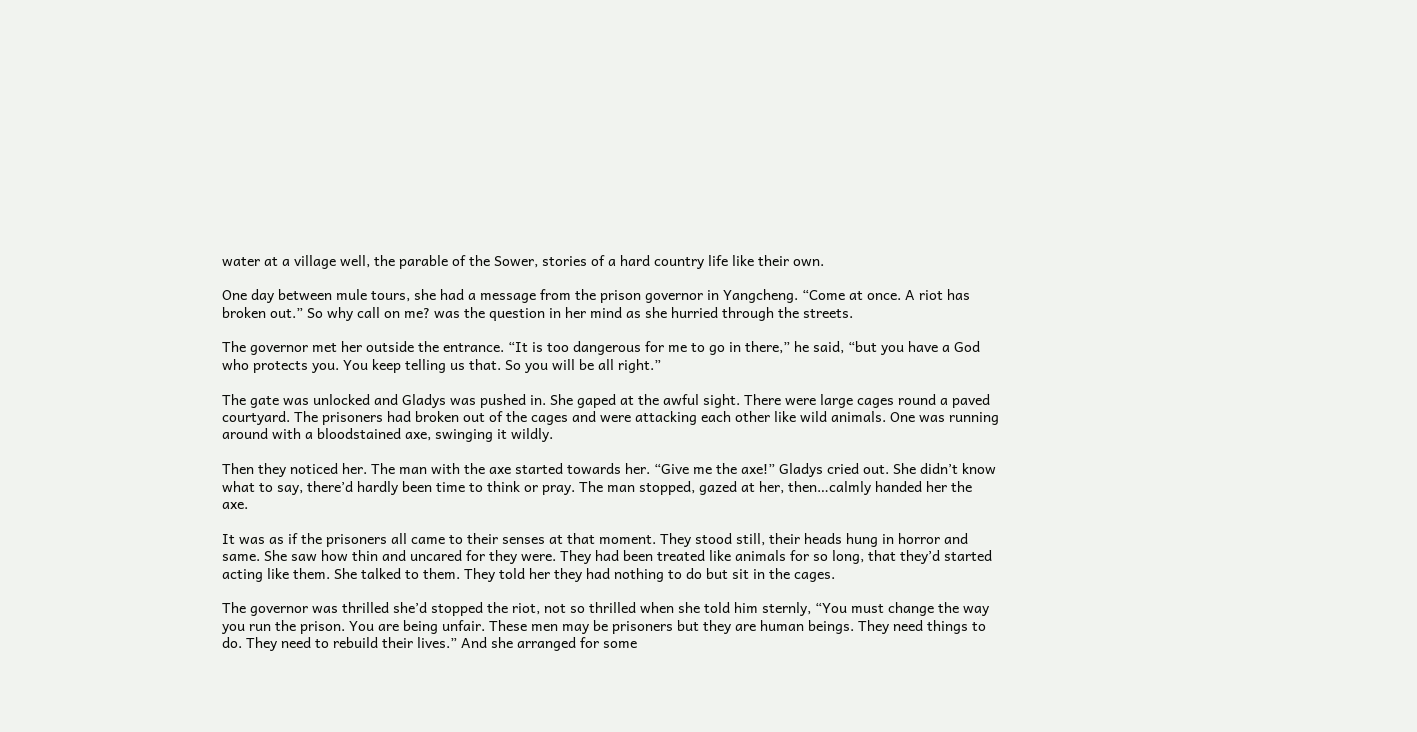water at a village well, the parable of the Sower, stories of a hard country life like their own.

One day between mule tours, she had a message from the prison governor in Yangcheng. “Come at once. A riot has broken out.” So why call on me? was the question in her mind as she hurried through the streets.

The governor met her outside the entrance. “It is too dangerous for me to go in there,” he said, “but you have a God who protects you. You keep telling us that. So you will be all right.”

The gate was unlocked and Gladys was pushed in. She gaped at the awful sight. There were large cages round a paved courtyard. The prisoners had broken out of the cages and were attacking each other like wild animals. One was running around with a bloodstained axe, swinging it wildly.

Then they noticed her. The man with the axe started towards her. “Give me the axe!” Gladys cried out. She didn’t know what to say, there’d hardly been time to think or pray. The man stopped, gazed at her, then…calmly handed her the axe.

It was as if the prisoners all came to their senses at that moment. They stood still, their heads hung in horror and same. She saw how thin and uncared for they were. They had been treated like animals for so long, that they’d started acting like them. She talked to them. They told her they had nothing to do but sit in the cages.

The governor was thrilled she’d stopped the riot, not so thrilled when she told him sternly, “You must change the way you run the prison. You are being unfair. These men may be prisoners but they are human beings. They need things to do. They need to rebuild their lives.” And she arranged for some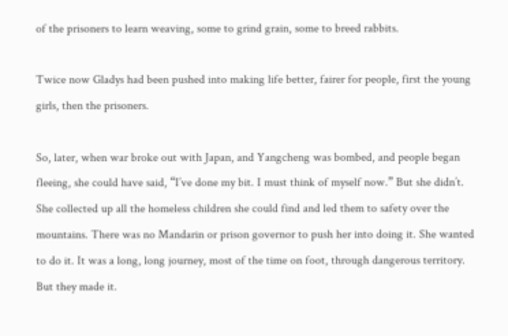of the prisoners to learn weaving, some to grind grain, some to breed rabbits.

Twice now Gladys had been pushed into making life better, fairer for people, first the young girls, then the prisoners.

So, later, when war broke out with Japan, and Yangcheng was bombed, and people began fleeing, she could have said, “I’ve done my bit. I must think of myself now.” But she didn’t. She collected up all the homeless children she could find and led them to safety over the mountains. There was no Mandarin or prison governor to push her into doing it. She wanted to do it. It was a long, long journey, most of the time on foot, through dangerous territory. But they made it.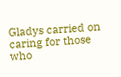Gladys carried on caring for those who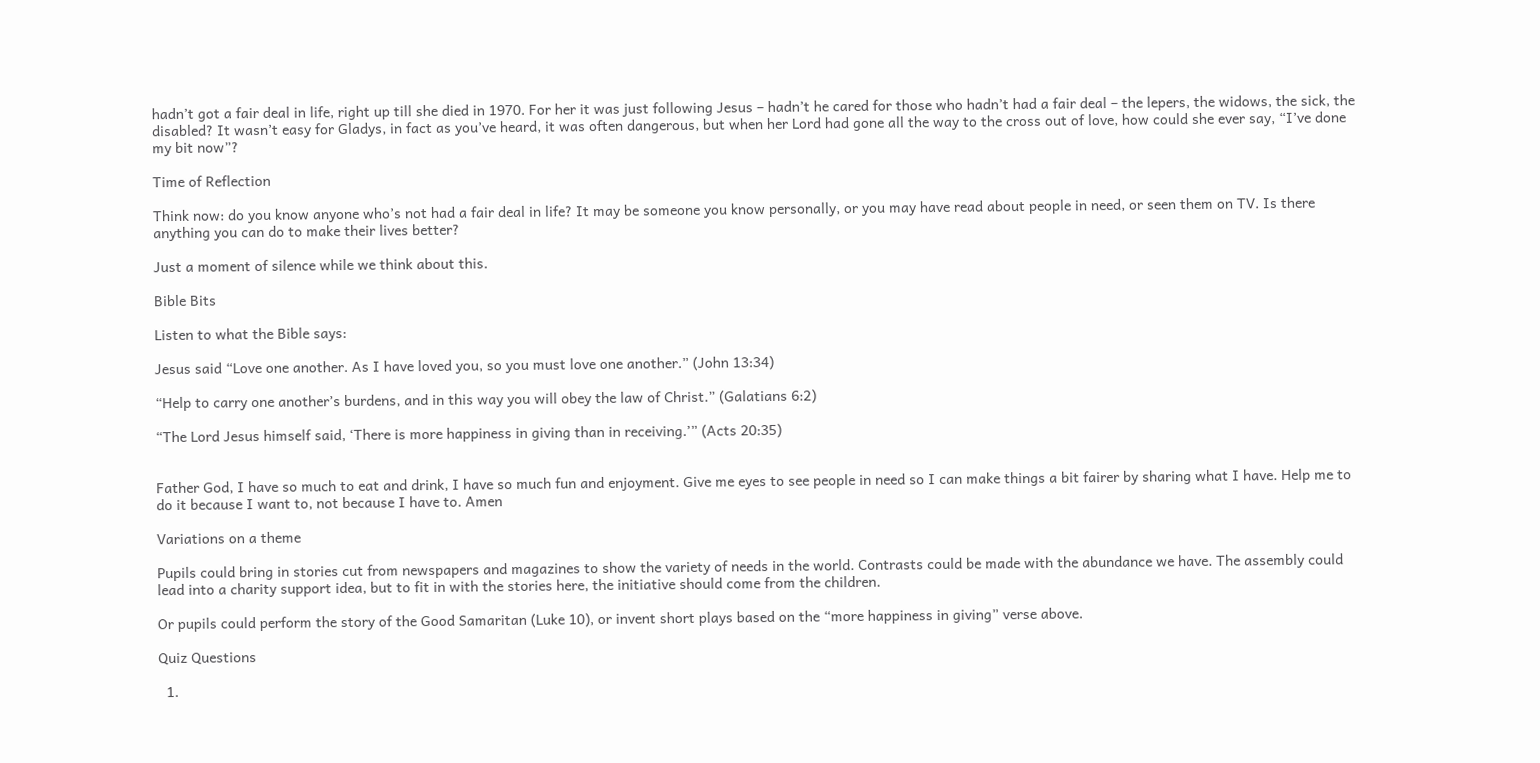hadn’t got a fair deal in life, right up till she died in 1970. For her it was just following Jesus – hadn’t he cared for those who hadn’t had a fair deal – the lepers, the widows, the sick, the disabled? It wasn’t easy for Gladys, in fact as you’ve heard, it was often dangerous, but when her Lord had gone all the way to the cross out of love, how could she ever say, “I’ve done my bit now”?

Time of Reflection

Think now: do you know anyone who’s not had a fair deal in life? It may be someone you know personally, or you may have read about people in need, or seen them on TV. Is there anything you can do to make their lives better?

Just a moment of silence while we think about this.

Bible Bits

Listen to what the Bible says:

Jesus said “Love one another. As I have loved you, so you must love one another.” (John 13:34)

“Help to carry one another’s burdens, and in this way you will obey the law of Christ.” (Galatians 6:2)

“The Lord Jesus himself said, ‘There is more happiness in giving than in receiving.’” (Acts 20:35)


Father God, I have so much to eat and drink, I have so much fun and enjoyment. Give me eyes to see people in need so I can make things a bit fairer by sharing what I have. Help me to do it because I want to, not because I have to. Amen

Variations on a theme

Pupils could bring in stories cut from newspapers and magazines to show the variety of needs in the world. Contrasts could be made with the abundance we have. The assembly could lead into a charity support idea, but to fit in with the stories here, the initiative should come from the children.

Or pupils could perform the story of the Good Samaritan (Luke 10), or invent short plays based on the “more happiness in giving” verse above.

Quiz Questions

  1.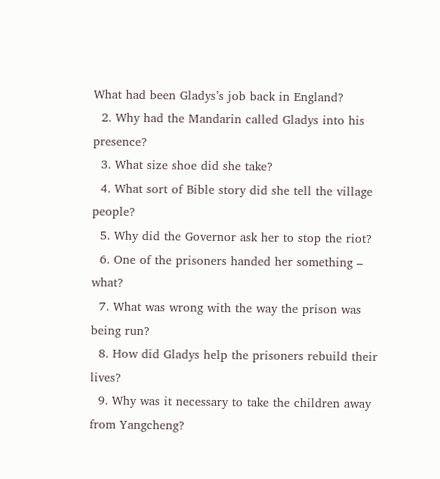What had been Gladys’s job back in England?
  2. Why had the Mandarin called Gladys into his presence?
  3. What size shoe did she take?
  4. What sort of Bible story did she tell the village people?
  5. Why did the Governor ask her to stop the riot?
  6. One of the prisoners handed her something – what?
  7. What was wrong with the way the prison was being run?
  8. How did Gladys help the prisoners rebuild their lives?
  9. Why was it necessary to take the children away from Yangcheng?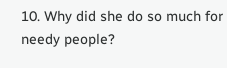10. Why did she do so much for needy people?